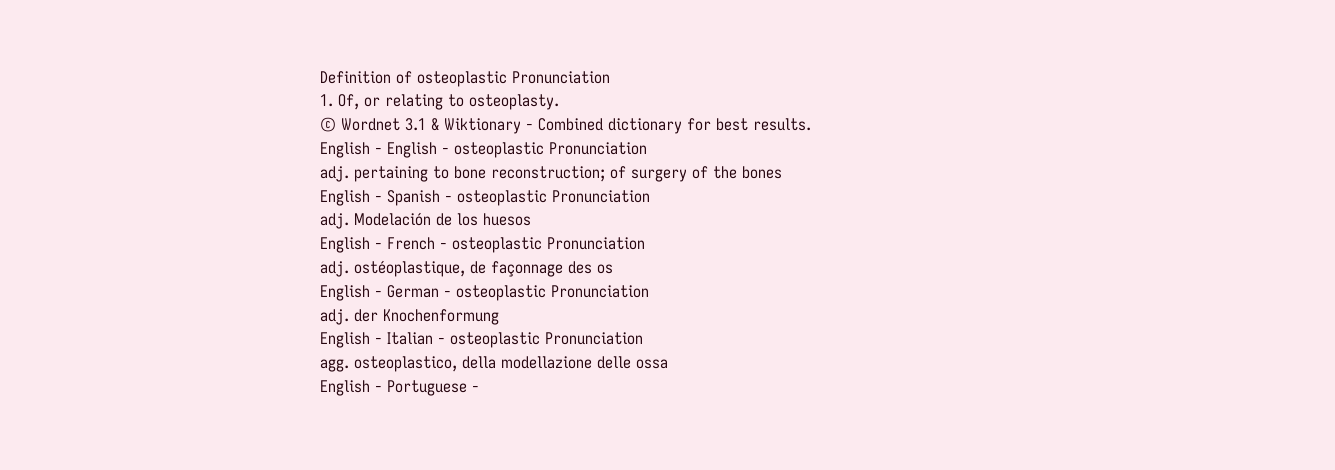Definition of osteoplastic Pronunciation
1. Of, or relating to osteoplasty.
© Wordnet 3.1 & Wiktionary - Combined dictionary for best results.
English - English - osteoplastic Pronunciation
adj. pertaining to bone reconstruction; of surgery of the bones
English - Spanish - osteoplastic Pronunciation
adj. Modelación de los huesos
English - French - osteoplastic Pronunciation
adj. ostéoplastique, de façonnage des os
English - German - osteoplastic Pronunciation
adj. der Knochenformung
English - Italian - osteoplastic Pronunciation
agg. osteoplastico, della modellazione delle ossa
English - Portuguese -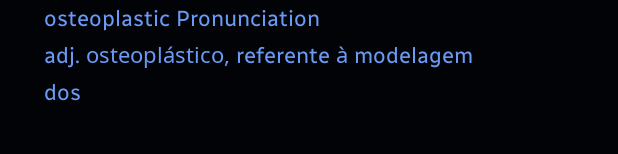osteoplastic Pronunciation
adj. osteoplástico, referente à modelagem dos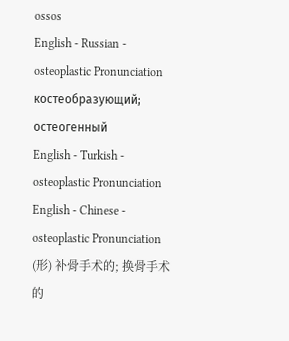ossos
English - Russian - osteoplastic Pronunciation
костеобразующий; остеогенный
English - Turkish - osteoplastic Pronunciation
English - Chinese - osteoplastic Pronunciation
(形) 补骨手术的; 换骨手术的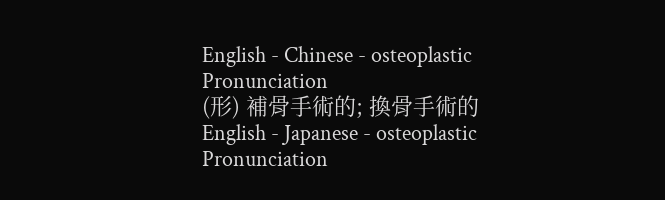English - Chinese - osteoplastic Pronunciation
(形) 補骨手術的; 換骨手術的
English - Japanese - osteoplastic Pronunciation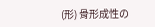(形) 骨形成性の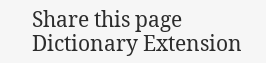Share this page
Dictionary Extension